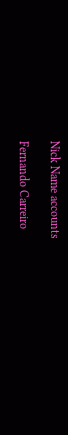Nick Name accounts

Fernando Carreiro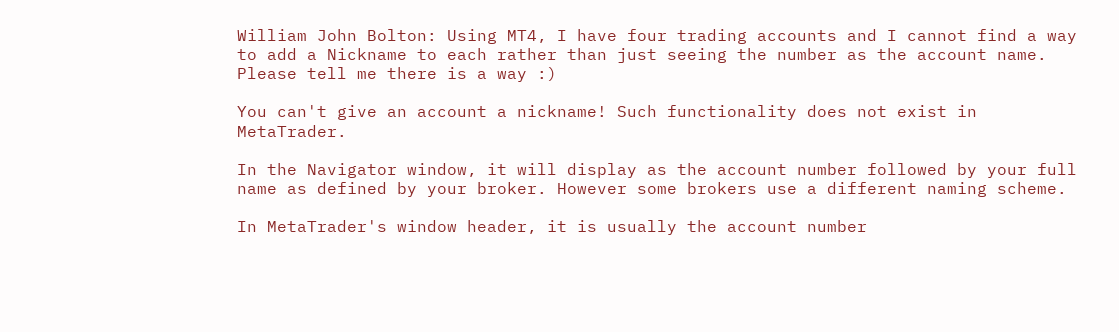William John Bolton: Using MT4, I have four trading accounts and I cannot find a way to add a Nickname to each rather than just seeing the number as the account name. Please tell me there is a way :)

You can't give an account a nickname! Such functionality does not exist in MetaTrader.

In the Navigator window, it will display as the account number followed by your full name as defined by your broker. However some brokers use a different naming scheme.

In MetaTrader's window header, it is usually the account number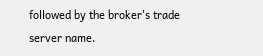followed by the broker's trade server name.